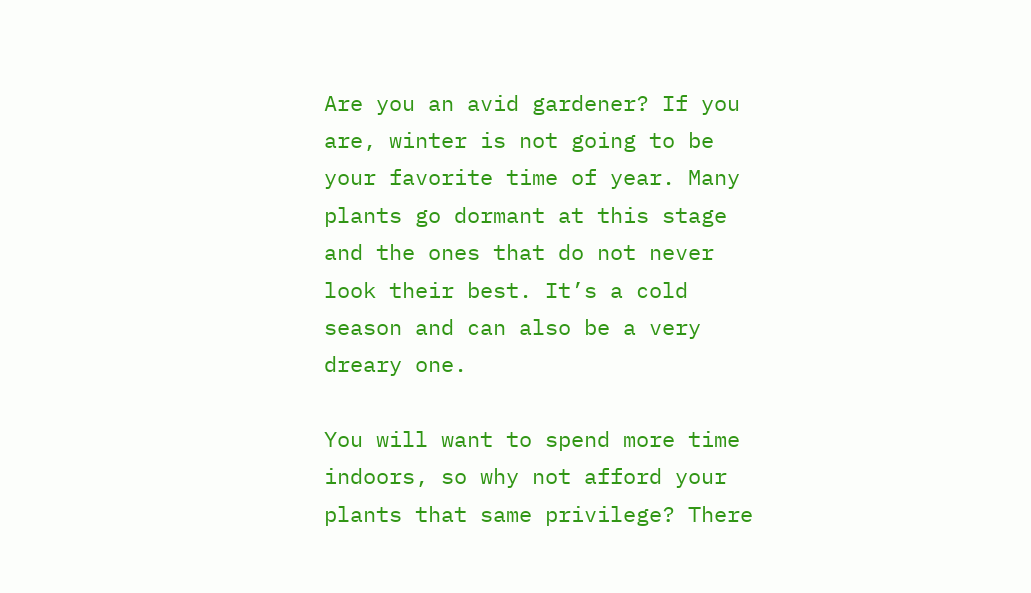Are you an avid gardener? If you are, winter is not going to be your favorite time of year. Many plants go dormant at this stage and the ones that do not never look their best. It’s a cold season and can also be a very dreary one.

You will want to spend more time indoors, so why not afford your plants that same privilege? There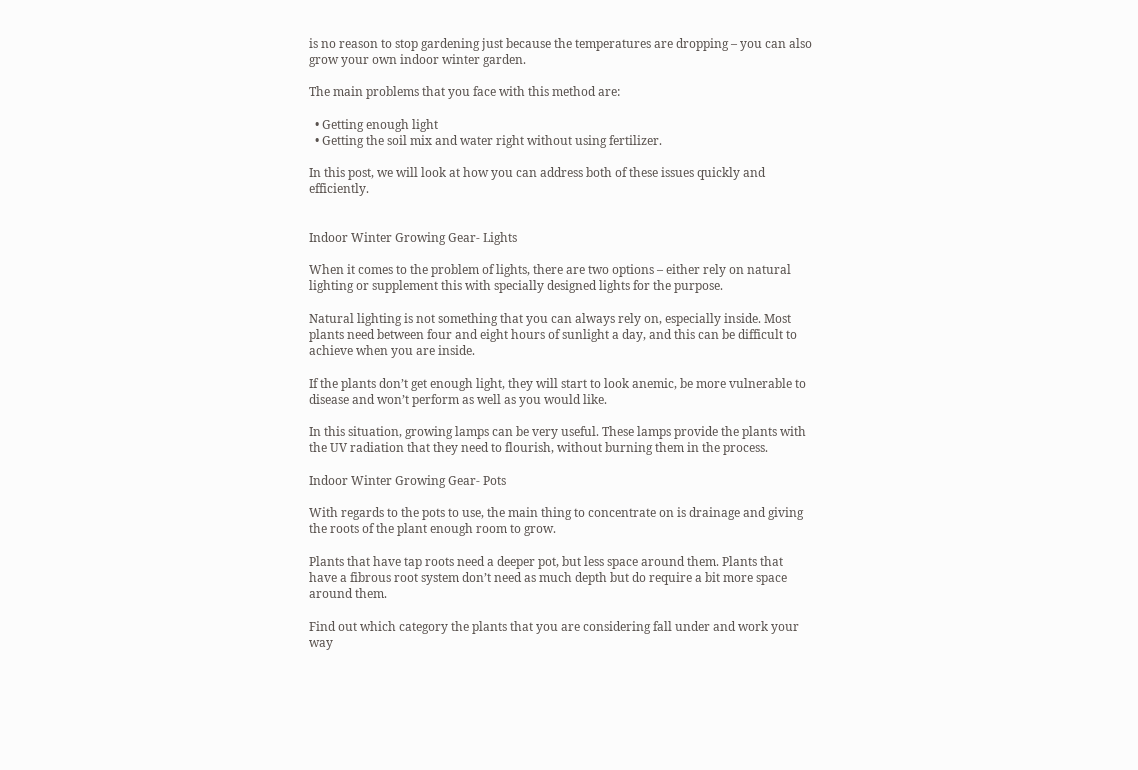is no reason to stop gardening just because the temperatures are dropping – you can also grow your own indoor winter garden.

The main problems that you face with this method are:

  • Getting enough light
  • Getting the soil mix and water right without using fertilizer.

In this post, we will look at how you can address both of these issues quickly and efficiently.


Indoor Winter Growing Gear- Lights

When it comes to the problem of lights, there are two options – either rely on natural lighting or supplement this with specially designed lights for the purpose.

Natural lighting is not something that you can always rely on, especially inside. Most plants need between four and eight hours of sunlight a day, and this can be difficult to achieve when you are inside.

If the plants don’t get enough light, they will start to look anemic, be more vulnerable to disease and won’t perform as well as you would like.

In this situation, growing lamps can be very useful. These lamps provide the plants with the UV radiation that they need to flourish, without burning them in the process.

Indoor Winter Growing Gear- Pots

With regards to the pots to use, the main thing to concentrate on is drainage and giving the roots of the plant enough room to grow.

Plants that have tap roots need a deeper pot, but less space around them. Plants that have a fibrous root system don’t need as much depth but do require a bit more space around them.

Find out which category the plants that you are considering fall under and work your way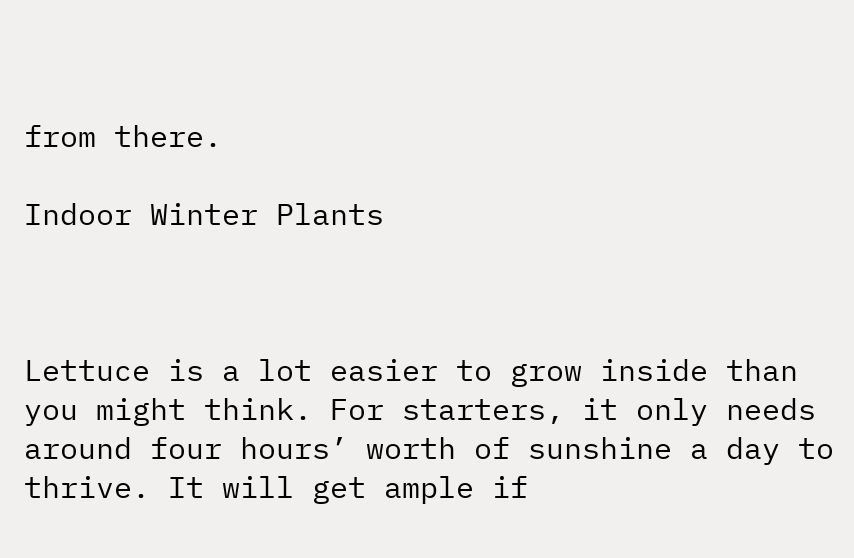from there.

Indoor Winter Plants



Lettuce is a lot easier to grow inside than you might think. For starters, it only needs around four hours’ worth of sunshine a day to thrive. It will get ample if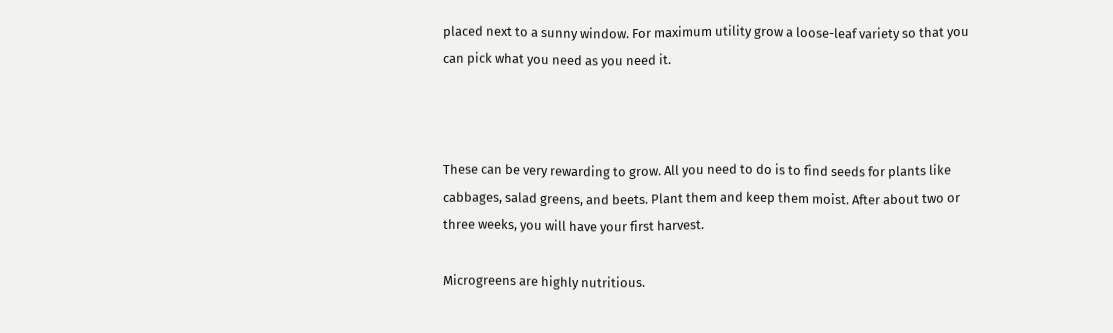placed next to a sunny window. For maximum utility grow a loose-leaf variety so that you can pick what you need as you need it.



These can be very rewarding to grow. All you need to do is to find seeds for plants like cabbages, salad greens, and beets. Plant them and keep them moist. After about two or three weeks, you will have your first harvest.

Microgreens are highly nutritious.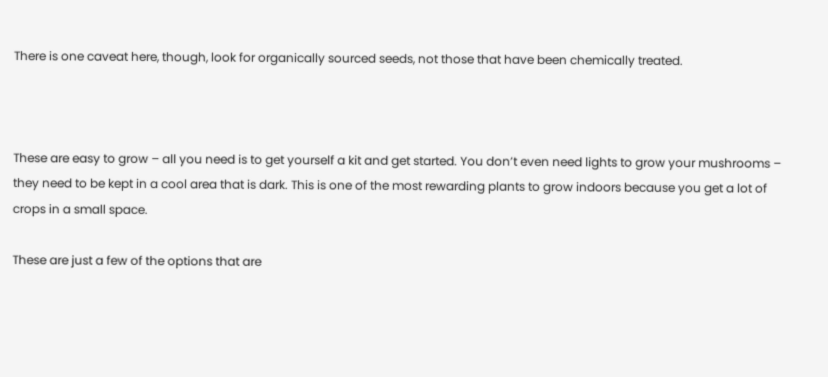There is one caveat here, though, look for organically sourced seeds, not those that have been chemically treated.



These are easy to grow – all you need is to get yourself a kit and get started. You don’t even need lights to grow your mushrooms – they need to be kept in a cool area that is dark. This is one of the most rewarding plants to grow indoors because you get a lot of crops in a small space.

These are just a few of the options that are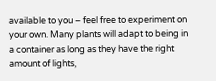available to you – feel free to experiment on your own. Many plants will adapt to being in a container as long as they have the right amount of lights,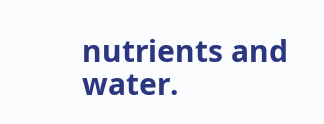nutrients and water.